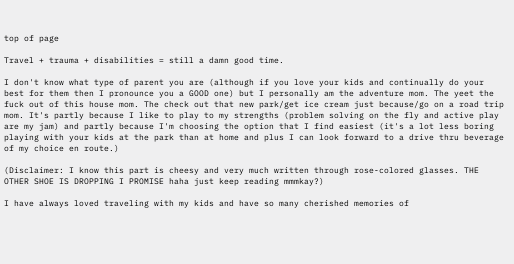top of page

Travel + trauma + disabilities = still a damn good time.

I don't know what type of parent you are (although if you love your kids and continually do your best for them then I pronounce you a GOOD one) but I personally am the adventure mom. The yeet the fuck out of this house mom. The check out that new park/get ice cream just because/go on a road trip mom. It's partly because I like to play to my strengths (problem solving on the fly and active play are my jam) and partly because I'm choosing the option that I find easiest (it's a lot less boring playing with your kids at the park than at home and plus I can look forward to a drive thru beverage of my choice en route.)

(Disclaimer: I know this part is cheesy and very much written through rose-colored glasses. THE OTHER SHOE IS DROPPING I PROMISE haha just keep reading mmmkay?)

I have always loved traveling with my kids and have so many cherished memories of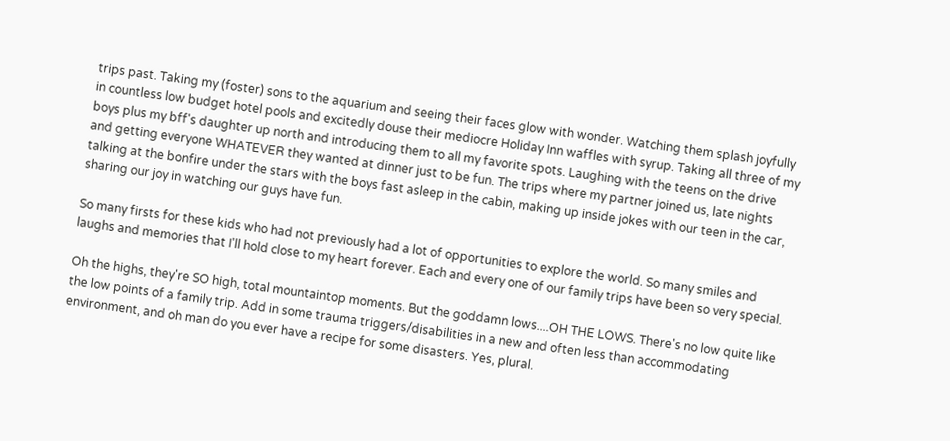trips past. Taking my (foster) sons to the aquarium and seeing their faces glow with wonder. Watching them splash joyfully in countless low budget hotel pools and excitedly douse their mediocre Holiday Inn waffles with syrup. Taking all three of my boys plus my bff's daughter up north and introducing them to all my favorite spots. Laughing with the teens on the drive and getting everyone WHATEVER they wanted at dinner just to be fun. The trips where my partner joined us, late nights talking at the bonfire under the stars with the boys fast asleep in the cabin, making up inside jokes with our teen in the car, sharing our joy in watching our guys have fun.

So many firsts for these kids who had not previously had a lot of opportunities to explore the world. So many smiles and laughs and memories that I'll hold close to my heart forever. Each and every one of our family trips have been so very special.

Oh the highs, they're SO high, total mountaintop moments. But the goddamn lows....OH THE LOWS. There's no low quite like the low points of a family trip. Add in some trauma triggers/disabilities in a new and often less than accommodating environment, and oh man do you ever have a recipe for some disasters. Yes, plural.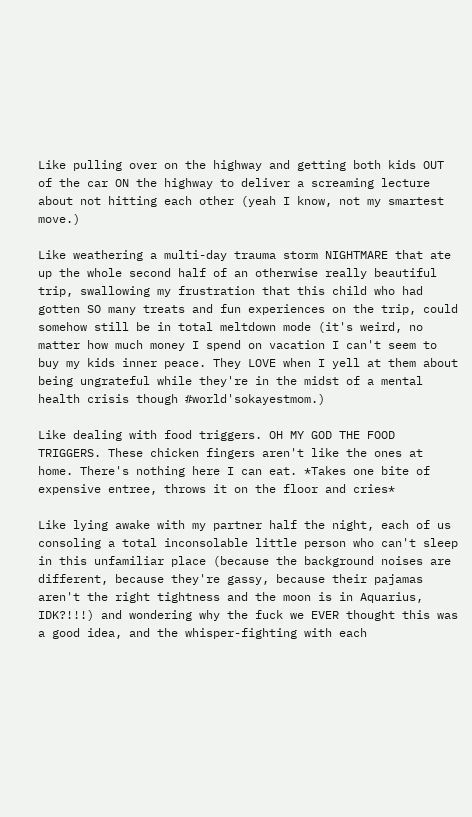Like pulling over on the highway and getting both kids OUT of the car ON the highway to deliver a screaming lecture about not hitting each other (yeah I know, not my smartest move.)

Like weathering a multi-day trauma storm NIGHTMARE that ate up the whole second half of an otherwise really beautiful trip, swallowing my frustration that this child who had gotten SO many treats and fun experiences on the trip, could somehow still be in total meltdown mode (it's weird, no matter how much money I spend on vacation I can't seem to buy my kids inner peace. They LOVE when I yell at them about being ungrateful while they're in the midst of a mental health crisis though #world'sokayestmom.)

Like dealing with food triggers. OH MY GOD THE FOOD TRIGGERS. These chicken fingers aren't like the ones at home. There's nothing here I can eat. *Takes one bite of expensive entree, throws it on the floor and cries*

Like lying awake with my partner half the night, each of us consoling a total inconsolable little person who can't sleep in this unfamiliar place (because the background noises are different, because they're gassy, because their pajamas aren't the right tightness and the moon is in Aquarius, IDK?!!!) and wondering why the fuck we EVER thought this was a good idea, and the whisper-fighting with each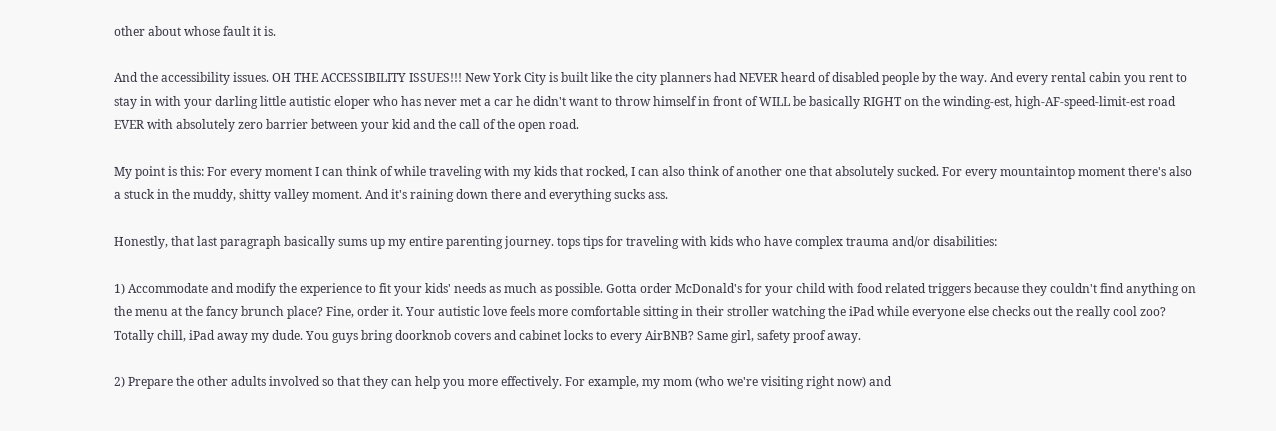other about whose fault it is.

And the accessibility issues. OH THE ACCESSIBILITY ISSUES!!! New York City is built like the city planners had NEVER heard of disabled people by the way. And every rental cabin you rent to stay in with your darling little autistic eloper who has never met a car he didn't want to throw himself in front of WILL be basically RIGHT on the winding-est, high-AF-speed-limit-est road EVER with absolutely zero barrier between your kid and the call of the open road.

My point is this: For every moment I can think of while traveling with my kids that rocked, I can also think of another one that absolutely sucked. For every mountaintop moment there's also a stuck in the muddy, shitty valley moment. And it's raining down there and everything sucks ass.

Honestly, that last paragraph basically sums up my entire parenting journey. tops tips for traveling with kids who have complex trauma and/or disabilities:

1) Accommodate and modify the experience to fit your kids' needs as much as possible. Gotta order McDonald's for your child with food related triggers because they couldn't find anything on the menu at the fancy brunch place? Fine, order it. Your autistic love feels more comfortable sitting in their stroller watching the iPad while everyone else checks out the really cool zoo? Totally chill, iPad away my dude. You guys bring doorknob covers and cabinet locks to every AirBNB? Same girl, safety proof away.

2) Prepare the other adults involved so that they can help you more effectively. For example, my mom (who we're visiting right now) and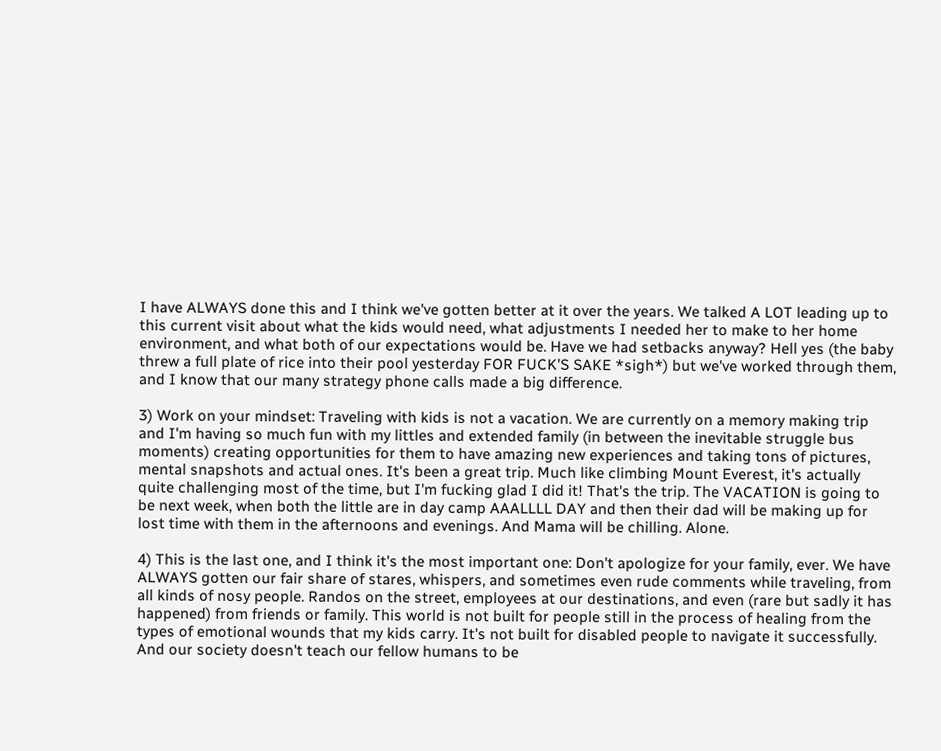I have ALWAYS done this and I think we've gotten better at it over the years. We talked A LOT leading up to this current visit about what the kids would need, what adjustments I needed her to make to her home environment, and what both of our expectations would be. Have we had setbacks anyway? Hell yes (the baby threw a full plate of rice into their pool yesterday FOR FUCK'S SAKE *sigh*) but we've worked through them, and I know that our many strategy phone calls made a big difference.

3) Work on your mindset: Traveling with kids is not a vacation. We are currently on a memory making trip and I'm having so much fun with my littles and extended family (in between the inevitable struggle bus moments) creating opportunities for them to have amazing new experiences and taking tons of pictures, mental snapshots and actual ones. It's been a great trip. Much like climbing Mount Everest, it's actually quite challenging most of the time, but I'm fucking glad I did it! That's the trip. The VACATION is going to be next week, when both the little are in day camp AAALLLL DAY and then their dad will be making up for lost time with them in the afternoons and evenings. And Mama will be chilling. Alone.

4) This is the last one, and I think it's the most important one: Don't apologize for your family, ever. We have ALWAYS gotten our fair share of stares, whispers, and sometimes even rude comments while traveling, from all kinds of nosy people. Randos on the street, employees at our destinations, and even (rare but sadly it has happened) from friends or family. This world is not built for people still in the process of healing from the types of emotional wounds that my kids carry. It's not built for disabled people to navigate it successfully. And our society doesn't teach our fellow humans to be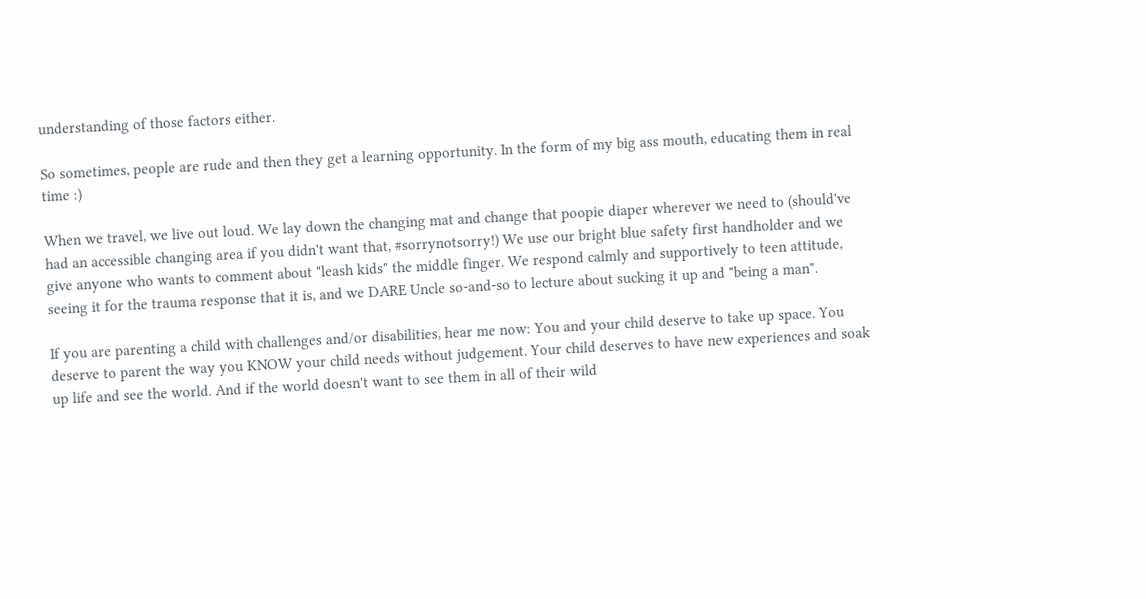understanding of those factors either.

So sometimes, people are rude and then they get a learning opportunity. In the form of my big ass mouth, educating them in real time :)

When we travel, we live out loud. We lay down the changing mat and change that poopie diaper wherever we need to (should've had an accessible changing area if you didn't want that, #sorrynotsorry!) We use our bright blue safety first handholder and we give anyone who wants to comment about "leash kids" the middle finger. We respond calmly and supportively to teen attitude, seeing it for the trauma response that it is, and we DARE Uncle so-and-so to lecture about sucking it up and "being a man".

If you are parenting a child with challenges and/or disabilities, hear me now: You and your child deserve to take up space. You deserve to parent the way you KNOW your child needs without judgement. Your child deserves to have new experiences and soak up life and see the world. And if the world doesn't want to see them in all of their wild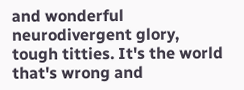and wonderful neurodivergent glory, tough titties. It's the world that's wrong and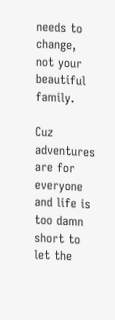needs to change, not your beautiful family.

Cuz adventures are for everyone and life is too damn short to let the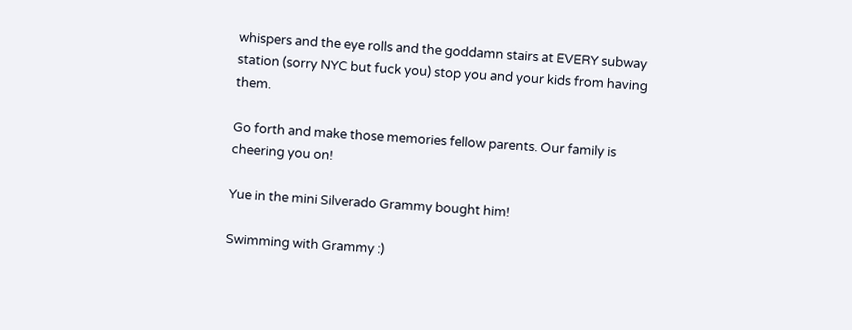whispers and the eye rolls and the goddamn stairs at EVERY subway station (sorry NYC but fuck you) stop you and your kids from having them.

Go forth and make those memories fellow parents. Our family is cheering you on!

Yue in the mini Silverado Grammy bought him!

Swimming with Grammy :)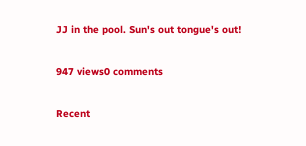JJ in the pool. Sun's out tongue's out!

947 views0 comments

Recent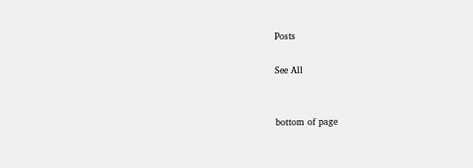Posts

See All


bottom of page